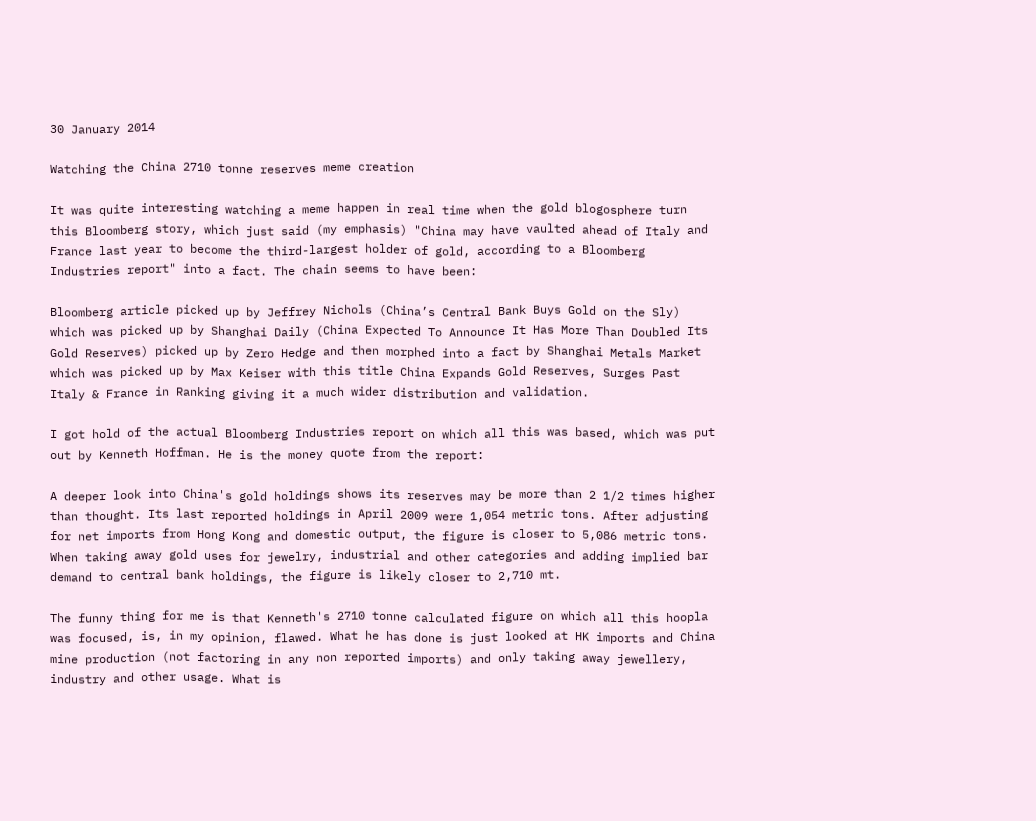30 January 2014

Watching the China 2710 tonne reserves meme creation

It was quite interesting watching a meme happen in real time when the gold blogosphere turn this Bloomberg story, which just said (my emphasis) "China may have vaulted ahead of Italy and France last year to become the third-largest holder of gold, according to a Bloomberg Industries report" into a fact. The chain seems to have been:

Bloomberg article picked up by Jeffrey Nichols (China’s Central Bank Buys Gold on the Sly) which was picked up by Shanghai Daily (China Expected To Announce It Has More Than Doubled Its Gold Reserves) picked up by Zero Hedge and then morphed into a fact by Shanghai Metals Market which was picked up by Max Keiser with this title China Expands Gold Reserves, Surges Past Italy & France in Ranking giving it a much wider distribution and validation.

I got hold of the actual Bloomberg Industries report on which all this was based, which was put out by Kenneth Hoffman. He is the money quote from the report:

A deeper look into China's gold holdings shows its reserves may be more than 2 1/2 times higher than thought. Its last reported holdings in April 2009 were 1,054 metric tons. After adjusting for net imports from Hong Kong and domestic output, the figure is closer to 5,086 metric tons. When taking away gold uses for jewelry, industrial and other categories and adding implied bar demand to central bank holdings, the figure is likely closer to 2,710 mt.

The funny thing for me is that Kenneth's 2710 tonne calculated figure on which all this hoopla was focused, is, in my opinion, flawed. What he has done is just looked at HK imports and China mine production (not factoring in any non reported imports) and only taking away jewellery, industry and other usage. What is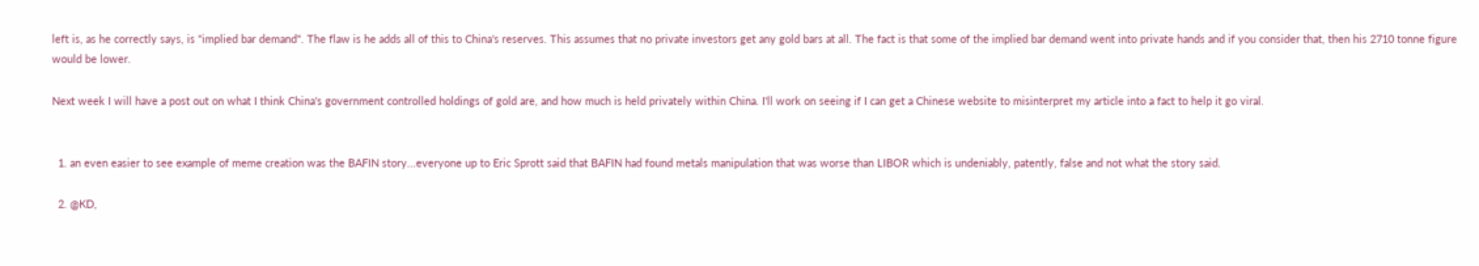left is, as he correctly says, is "implied bar demand". The flaw is he adds all of this to China's reserves. This assumes that no private investors get any gold bars at all. The fact is that some of the implied bar demand went into private hands and if you consider that, then his 2710 tonne figure would be lower.

Next week I will have a post out on what I think China's government controlled holdings of gold are, and how much is held privately within China. I'll work on seeing if I can get a Chinese website to misinterpret my article into a fact to help it go viral.


  1. an even easier to see example of meme creation was the BAFIN story...everyone up to Eric Sprott said that BAFIN had found metals manipulation that was worse than LIBOR which is undeniably, patently, false and not what the story said.

  2. @KD,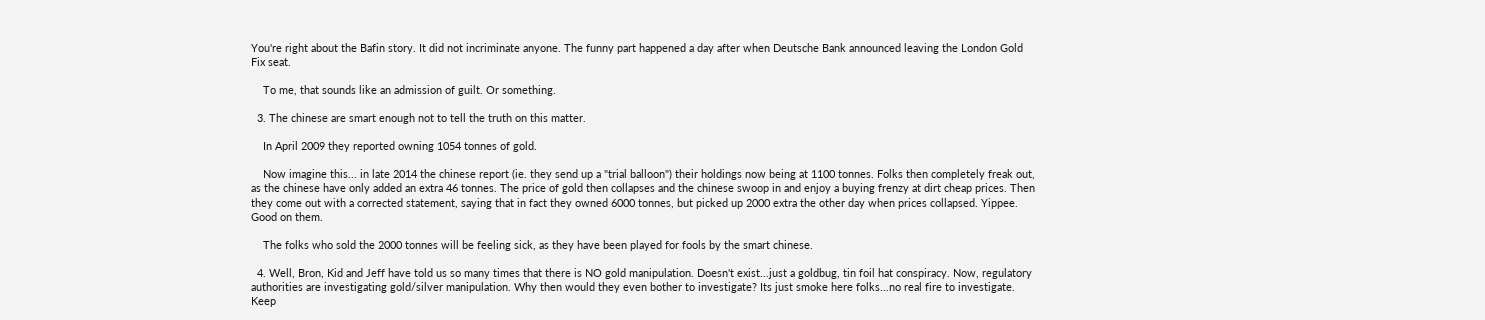You're right about the Bafin story. It did not incriminate anyone. The funny part happened a day after when Deutsche Bank announced leaving the London Gold Fix seat.

    To me, that sounds like an admission of guilt. Or something.

  3. The chinese are smart enough not to tell the truth on this matter.

    In April 2009 they reported owning 1054 tonnes of gold.

    Now imagine this... in late 2014 the chinese report (ie. they send up a "trial balloon") their holdings now being at 1100 tonnes. Folks then completely freak out, as the chinese have only added an extra 46 tonnes. The price of gold then collapses and the chinese swoop in and enjoy a buying frenzy at dirt cheap prices. Then they come out with a corrected statement, saying that in fact they owned 6000 tonnes, but picked up 2000 extra the other day when prices collapsed. Yippee. Good on them.

    The folks who sold the 2000 tonnes will be feeling sick, as they have been played for fools by the smart chinese.

  4. Well, Bron, Kid and Jeff have told us so many times that there is NO gold manipulation. Doesn't exist...just a goldbug, tin foil hat conspiracy. Now, regulatory authorities are investigating gold/silver manipulation. Why then would they even bother to investigate? Its just smoke here folks...no real fire to investigate. Keep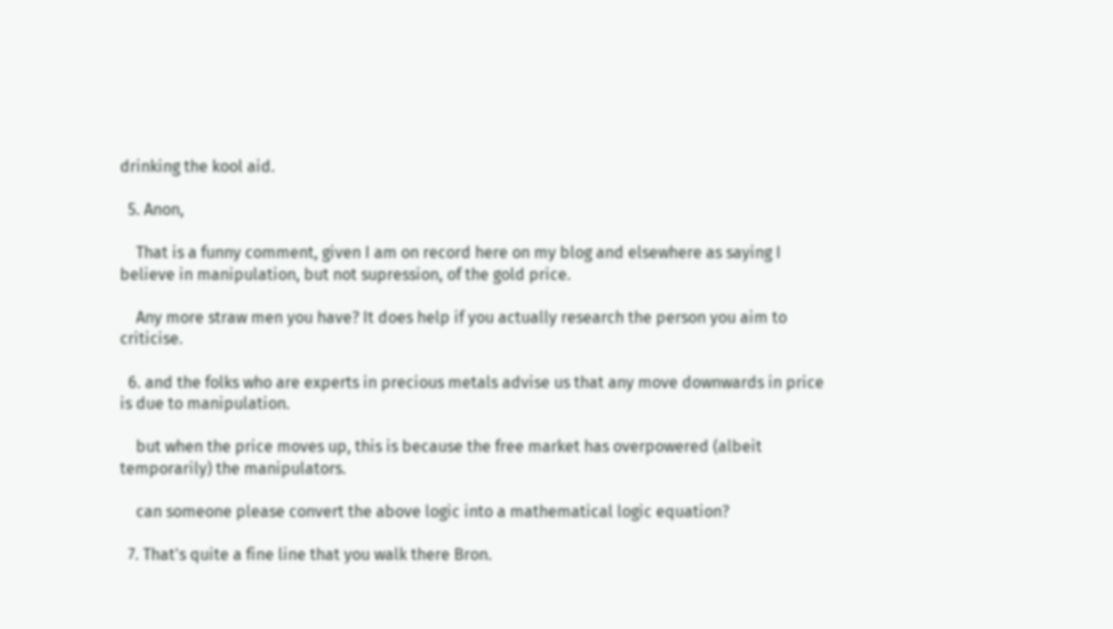drinking the kool aid.

  5. Anon,

    That is a funny comment, given I am on record here on my blog and elsewhere as saying I believe in manipulation, but not supression, of the gold price.

    Any more straw men you have? It does help if you actually research the person you aim to criticise.

  6. and the folks who are experts in precious metals advise us that any move downwards in price is due to manipulation.

    but when the price moves up, this is because the free market has overpowered (albeit temporarily) the manipulators.

    can someone please convert the above logic into a mathematical logic equation?

  7. That's quite a fine line that you walk there Bron.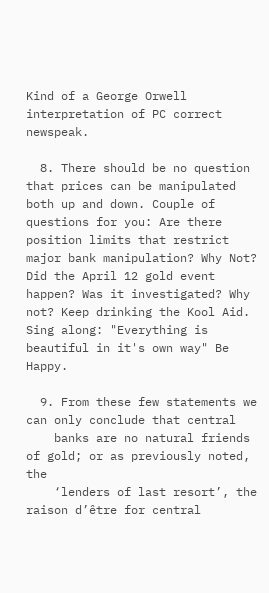Kind of a George Orwell interpretation of PC correct newspeak.

  8. There should be no question that prices can be manipulated both up and down. Couple of questions for you: Are there position limits that restrict major bank manipulation? Why Not? Did the April 12 gold event happen? Was it investigated? Why not? Keep drinking the Kool Aid. Sing along: "Everything is beautiful in it's own way" Be Happy.

  9. From these few statements we can only conclude that central
    banks are no natural friends of gold; or as previously noted, the
    ‘lenders of last resort’, the raison d’être for central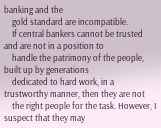banking and the
    gold standard are incompatible.
    If central bankers cannot be trusted and are not in a position to
    handle the patrimony of the people, built up by generations
    dedicated to hard work, in a trustworthy manner, then they are not
    the right people for the task. However, I suspect that they may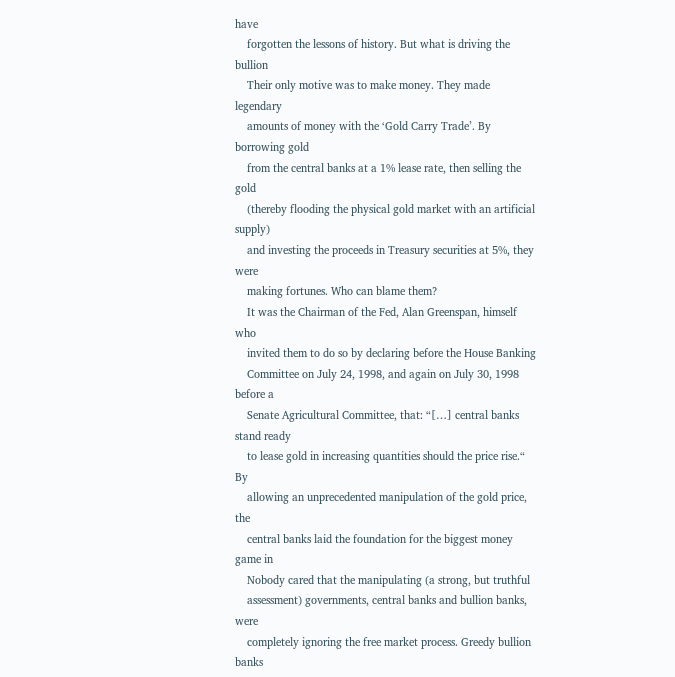have
    forgotten the lessons of history. But what is driving the bullion
    Their only motive was to make money. They made legendary
    amounts of money with the ‘Gold Carry Trade’. By borrowing gold
    from the central banks at a 1% lease rate, then selling the gold
    (thereby flooding the physical gold market with an artificial supply)
    and investing the proceeds in Treasury securities at 5%, they were
    making fortunes. Who can blame them?
    It was the Chairman of the Fed, Alan Greenspan, himself who
    invited them to do so by declaring before the House Banking
    Committee on July 24, 1998, and again on July 30, 1998 before a
    Senate Agricultural Committee, that: “[…] central banks stand ready
    to lease gold in increasing quantities should the price rise.“ By
    allowing an unprecedented manipulation of the gold price, the
    central banks laid the foundation for the biggest money game in
    Nobody cared that the manipulating (a strong, but truthful
    assessment) governments, central banks and bullion banks, were
    completely ignoring the free market process. Greedy bullion banks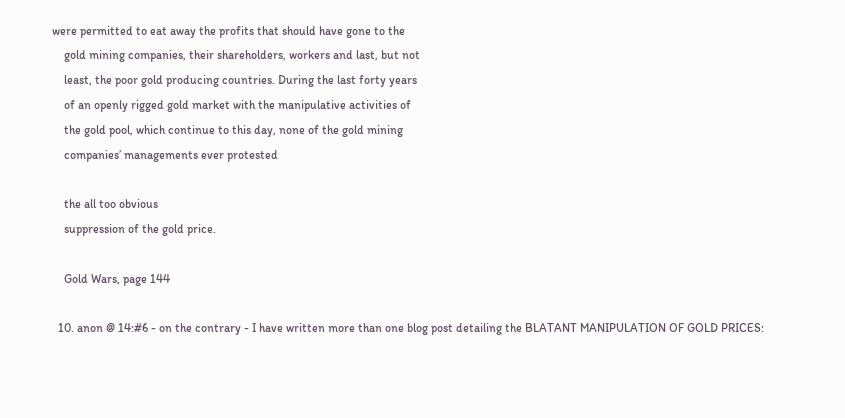were permitted to eat away the profits that should have gone to the
    gold mining companies, their shareholders, workers and last, but not
    least, the poor gold producing countries. During the last forty years
    of an openly rigged gold market with the manipulative activities of
    the gold pool, which continue to this day, none of the gold mining
    companies’ managements ever protested

    the all too obvious
    suppression of the gold price.

    Gold Wars, page 144

  10. anon @ 14:#6 - on the contrary - I have written more than one blog post detailing the BLATANT MANIPULATION OF GOLD PRICES: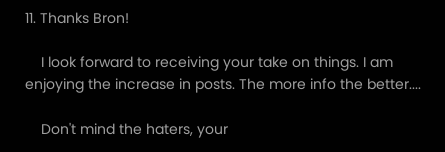11. Thanks Bron!

    I look forward to receiving your take on things. I am enjoying the increase in posts. The more info the better....

    Don't mind the haters, your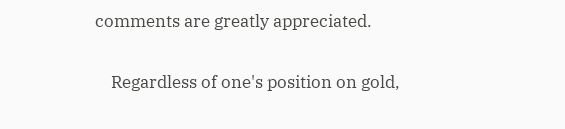comments are greatly appreciated.

    Regardless of one's position on gold,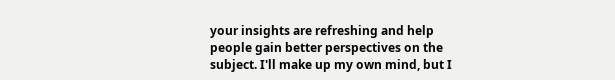your insights are refreshing and help people gain better perspectives on the subject. I'll make up my own mind, but I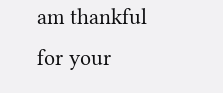am thankful for your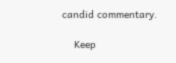candid commentary.

    Keep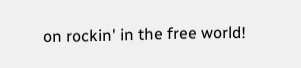on rockin' in the free world!